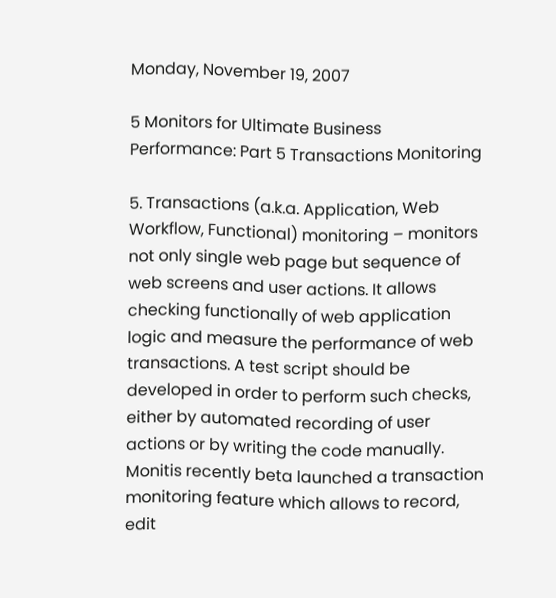Monday, November 19, 2007

5 Monitors for Ultimate Business Performance: Part 5 Transactions Monitoring

5. Transactions (a.k.a. Application, Web Workflow, Functional) monitoring – monitors not only single web page but sequence of web screens and user actions. It allows checking functionally of web application logic and measure the performance of web transactions. A test script should be developed in order to perform such checks, either by automated recording of user actions or by writing the code manually. Monitis recently beta launched a transaction monitoring feature which allows to record, edit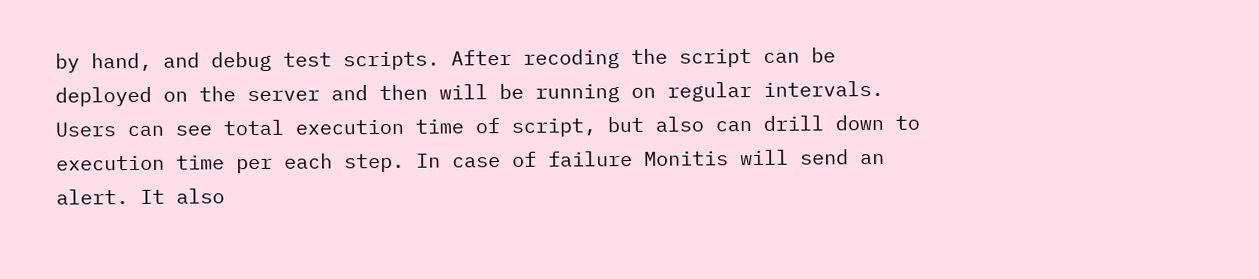by hand, and debug test scripts. After recoding the script can be deployed on the server and then will be running on regular intervals. Users can see total execution time of script, but also can drill down to execution time per each step. In case of failure Monitis will send an alert. It also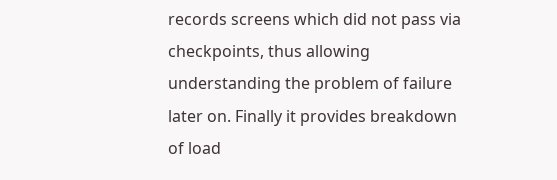records screens which did not pass via checkpoints, thus allowing understanding the problem of failure later on. Finally it provides breakdown of load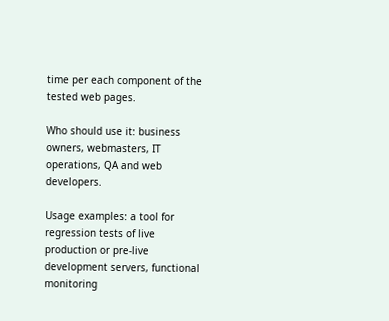time per each component of the tested web pages.

Who should use it: business owners, webmasters, IT operations, QA and web developers.

Usage examples: a tool for regression tests of live production or pre-live development servers, functional monitoring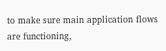to make sure main application flows are functioning,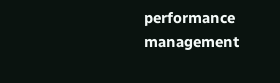performance management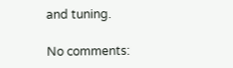and tuning.

No comments: